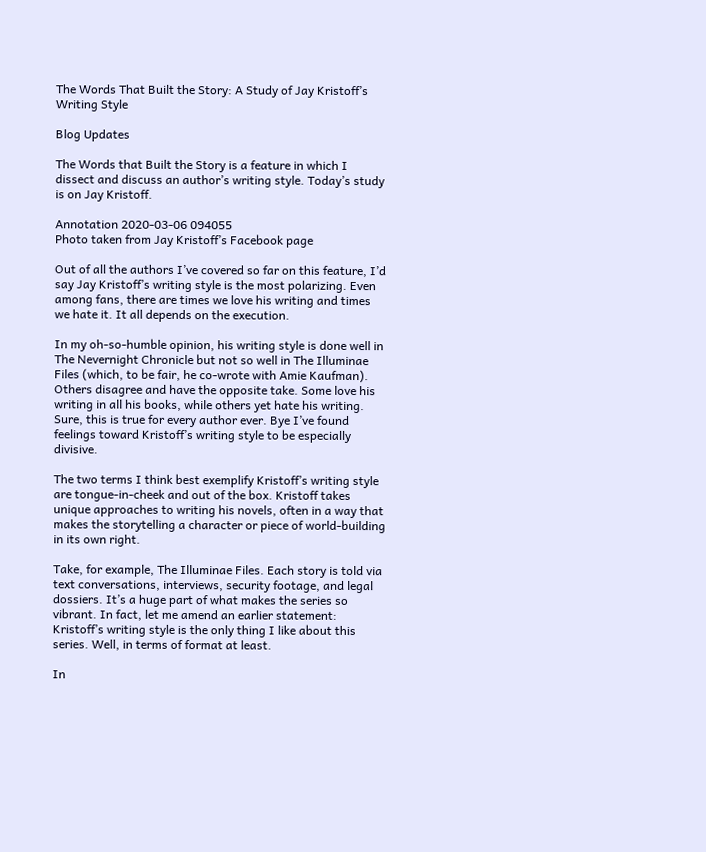The Words That Built the Story: A Study of Jay Kristoff’s Writing Style

Blog Updates

The Words that Built the Story is a feature in which I dissect and discuss an author’s writing style. Today’s study is on Jay Kristoff.

Annotation 2020-03-06 094055
Photo taken from Jay Kristoff’s Facebook page

Out of all the authors I’ve covered so far on this feature, I’d say Jay Kristoff’s writing style is the most polarizing. Even among fans, there are times we love his writing and times we hate it. It all depends on the execution.

In my oh-so-humble opinion, his writing style is done well in The Nevernight Chronicle but not so well in The Illuminae Files (which, to be fair, he co-wrote with Amie Kaufman). Others disagree and have the opposite take. Some love his writing in all his books, while others yet hate his writing. Sure, this is true for every author ever. Bye I’ve found feelings toward Kristoff’s writing style to be especially divisive.

The two terms I think best exemplify Kristoff’s writing style are tongue-in-cheek and out of the box. Kristoff takes unique approaches to writing his novels, often in a way that makes the storytelling a character or piece of world-building in its own right.

Take, for example, The Illuminae Files. Each story is told via text conversations, interviews, security footage, and legal dossiers. It’s a huge part of what makes the series so vibrant. In fact, let me amend an earlier statement: Kristoff’s writing style is the only thing I like about this series. Well, in terms of format at least.

In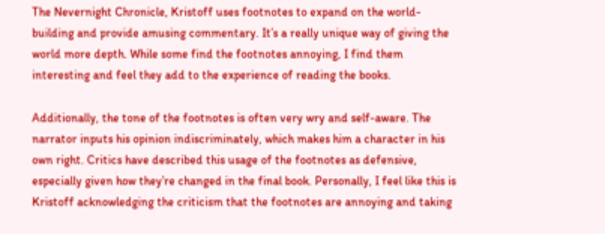The Nevernight Chronicle, Kristoff uses footnotes to expand on the world-building and provide amusing commentary. It’s a really unique way of giving the world more depth. While some find the footnotes annoying, I find them interesting and feel they add to the experience of reading the books.

Additionally, the tone of the footnotes is often very wry and self-aware. The narrator inputs his opinion indiscriminately, which makes him a character in his own right. Critics have described this usage of the footnotes as defensive, especially given how they’re changed in the final book. Personally, I feel like this is Kristoff acknowledging the criticism that the footnotes are annoying and taking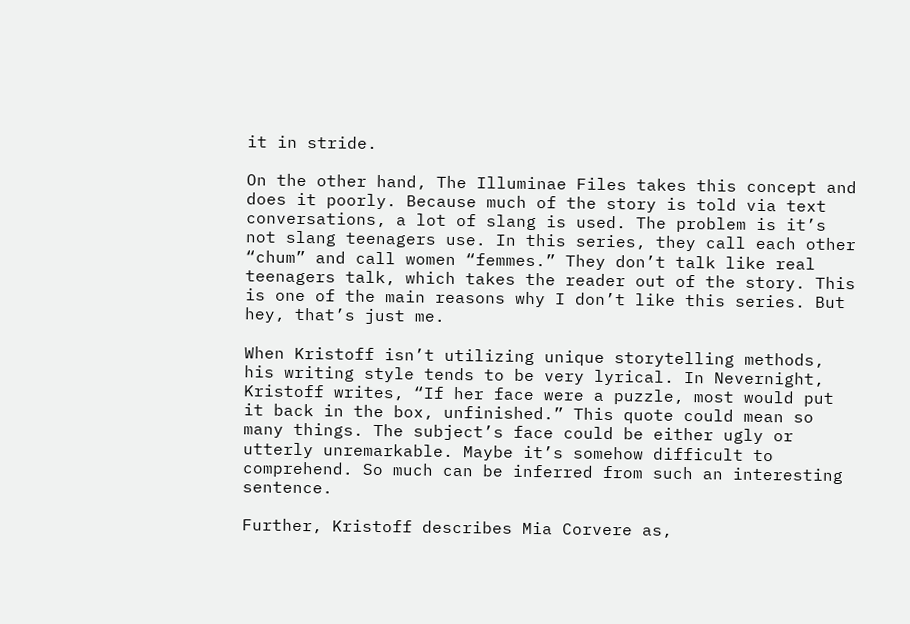it in stride.

On the other hand, The Illuminae Files takes this concept and does it poorly. Because much of the story is told via text conversations, a lot of slang is used. The problem is it’s not slang teenagers use. In this series, they call each other “chum” and call women “femmes.” They don’t talk like real teenagers talk, which takes the reader out of the story. This is one of the main reasons why I don’t like this series. But hey, that’s just me.

When Kristoff isn’t utilizing unique storytelling methods, his writing style tends to be very lyrical. In Nevernight, Kristoff writes, “If her face were a puzzle, most would put it back in the box, unfinished.” This quote could mean so many things. The subject’s face could be either ugly or utterly unremarkable. Maybe it’s somehow difficult to comprehend. So much can be inferred from such an interesting sentence.

Further, Kristoff describes Mia Corvere as,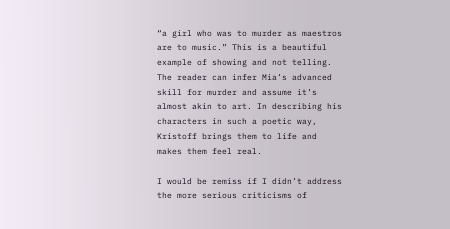“a girl who was to murder as maestros are to music.” This is a beautiful example of showing and not telling. The reader can infer Mia’s advanced skill for murder and assume it’s almost akin to art. In describing his characters in such a poetic way, Kristoff brings them to life and makes them feel real.

I would be remiss if I didn’t address the more serious criticisms of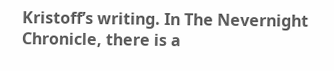Kristoff’s writing. In The Nevernight Chronicle, there is a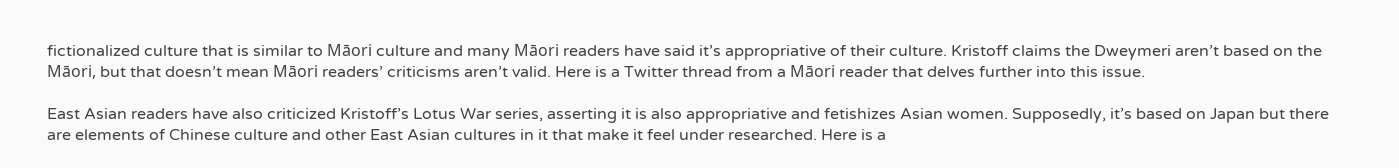fictionalized culture that is similar to Māori culture and many Māori readers have said it’s appropriative of their culture. Kristoff claims the Dweymeri aren’t based on the Māori, but that doesn’t mean Māori readers’ criticisms aren’t valid. Here is a Twitter thread from a Māori reader that delves further into this issue.

East Asian readers have also criticized Kristoff’s Lotus War series, asserting it is also appropriative and fetishizes Asian women. Supposedly, it’s based on Japan but there are elements of Chinese culture and other East Asian cultures in it that make it feel under researched. Here is a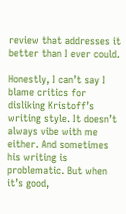review that addresses it better than I ever could.

Honestly, I can’t say I blame critics for disliking Kristoff’s writing style. It doesn’t always vibe with me either. And sometimes his writing is problematic. But when it’s good,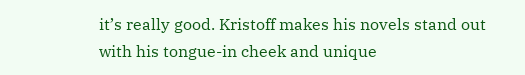it’s really good. Kristoff makes his novels stand out with his tongue-in cheek and unique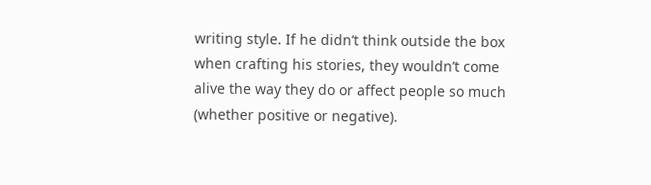writing style. If he didn’t think outside the box when crafting his stories, they wouldn’t come alive the way they do or affect people so much (whether positive or negative).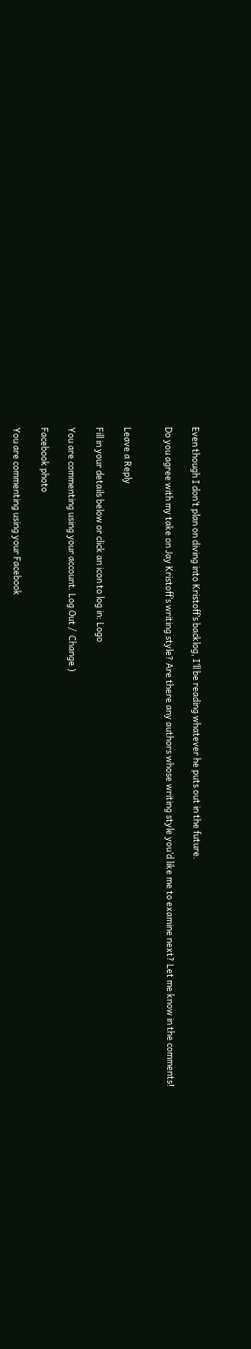Even though I don’t plan on diving into Kristoff’s backlog, I’ll be reading whatever he puts out in the future.

Do you agree with my take on Jay Kristoff’s writing style? Are there any authors whose writing style you’d like me to examine next? Let me know in the comments!


Leave a Reply

Fill in your details below or click an icon to log in: Logo

You are commenting using your account. Log Out /  Change )

Facebook photo

You are commenting using your Facebook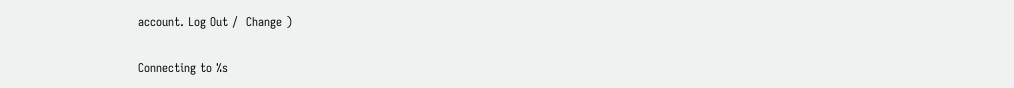account. Log Out /  Change )

Connecting to %s